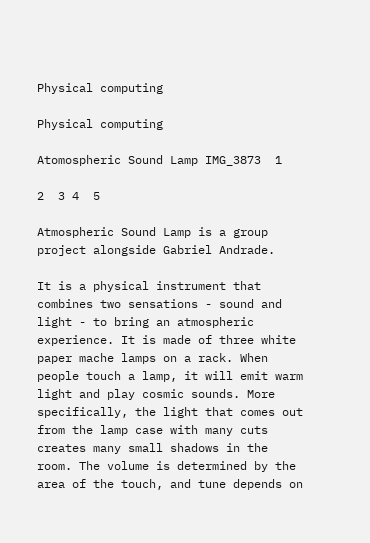Physical computing

Physical computing

Atomospheric Sound Lamp IMG_3873  1

2  3 4  5

Atmospheric Sound Lamp is a group project alongside Gabriel Andrade.

It is a physical instrument that combines two sensations - sound and light - to bring an atmospheric experience. It is made of three white paper mache lamps on a rack. When people touch a lamp, it will emit warm light and play cosmic sounds. More specifically, the light that comes out from the lamp case with many cuts creates many small shadows in the room. The volume is determined by the area of the touch, and tune depends on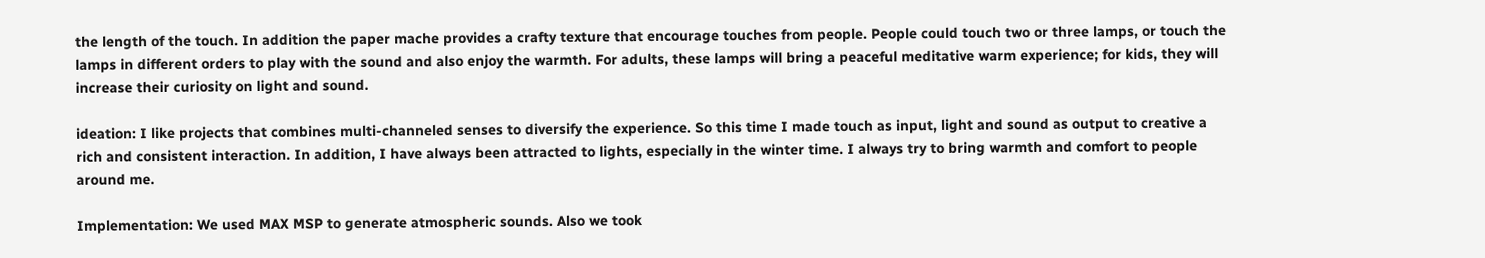the length of the touch. In addition the paper mache provides a crafty texture that encourage touches from people. People could touch two or three lamps, or touch the lamps in different orders to play with the sound and also enjoy the warmth. For adults, these lamps will bring a peaceful meditative warm experience; for kids, they will increase their curiosity on light and sound.

ideation: I like projects that combines multi-channeled senses to diversify the experience. So this time I made touch as input, light and sound as output to creative a rich and consistent interaction. In addition, I have always been attracted to lights, especially in the winter time. I always try to bring warmth and comfort to people around me.

Implementation: We used MAX MSP to generate atmospheric sounds. Also we took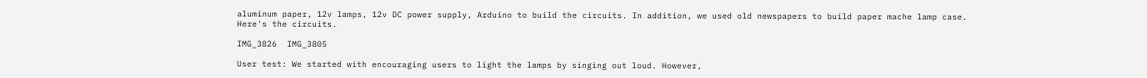aluminum paper, 12v lamps, 12v DC power supply, Arduino to build the circuits. In addition, we used old newspapers to build paper mache lamp case. Here's the circuits.

IMG_3826  IMG_3805

User test: We started with encouraging users to light the lamps by singing out loud. However,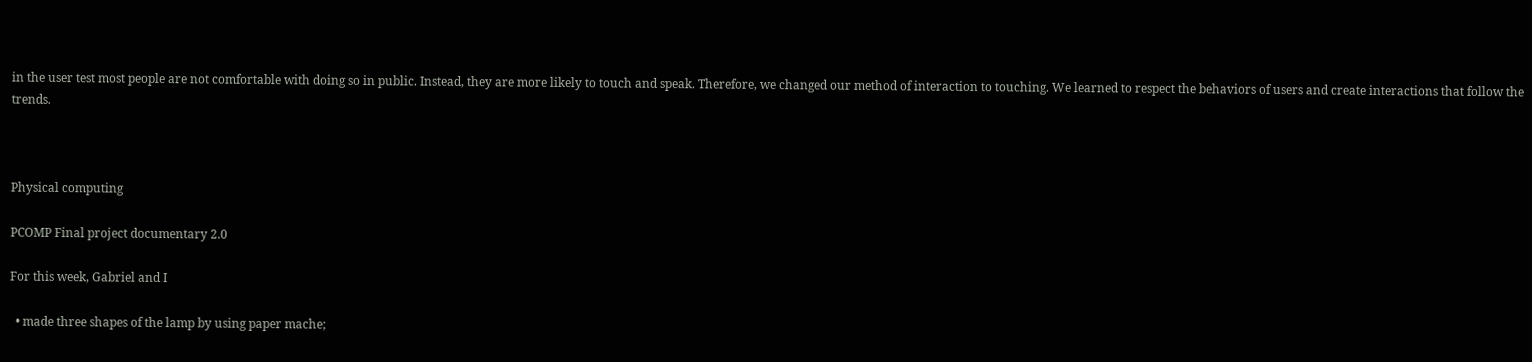in the user test most people are not comfortable with doing so in public. Instead, they are more likely to touch and speak. Therefore, we changed our method of interaction to touching. We learned to respect the behaviors of users and create interactions that follow the trends.



Physical computing

PCOMP Final project documentary 2.0

For this week, Gabriel and I

  • made three shapes of the lamp by using paper mache;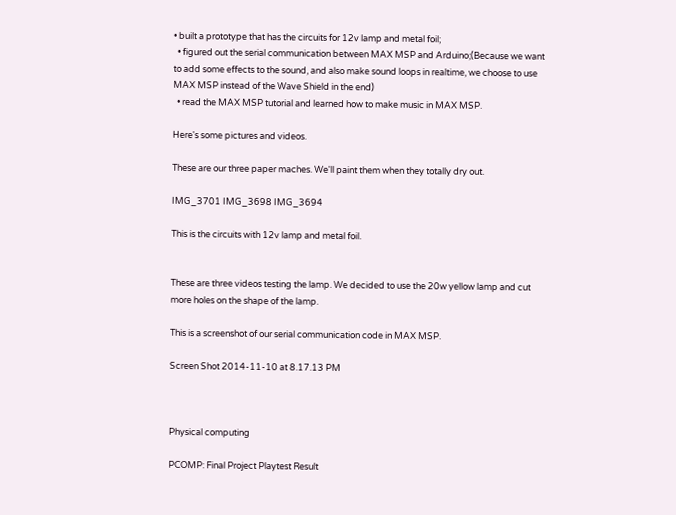• built a prototype that has the circuits for 12v lamp and metal foil;
  • figured out the serial communication between MAX MSP and Arduino;(Because we want to add some effects to the sound, and also make sound loops in realtime, we choose to use MAX MSP instead of the Wave Shield in the end)
  • read the MAX MSP tutorial and learned how to make music in MAX MSP.

Here's some pictures and videos.

These are our three paper maches. We'll paint them when they totally dry out.

IMG_3701 IMG_3698 IMG_3694

This is the circuits with 12v lamp and metal foil.


These are three videos testing the lamp. We decided to use the 20w yellow lamp and cut more holes on the shape of the lamp.

This is a screenshot of our serial communication code in MAX MSP.

Screen Shot 2014-11-10 at 8.17.13 PM



Physical computing

PCOMP: Final Project Playtest Result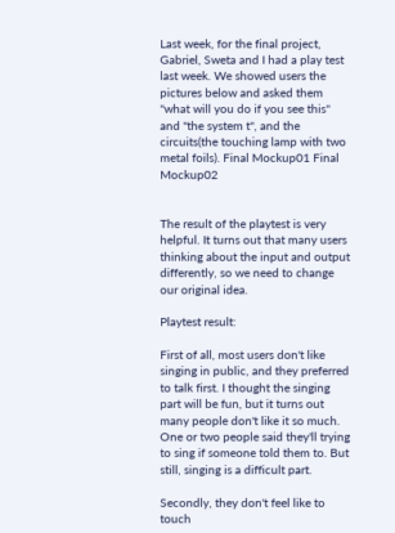Last week, for the final project, Gabriel, Sweta and I had a play test last week. We showed users the pictures below and asked them "what will you do if you see this" and "the system t", and the circuits(the touching lamp with two metal foils). Final Mockup01 Final Mockup02


The result of the playtest is very helpful. It turns out that many users thinking about the input and output differently, so we need to change our original idea.

Playtest result:

First of all, most users don't like singing in public, and they preferred to talk first. I thought the singing part will be fun, but it turns out many people don't like it so much. One or two people said they'll trying to sing if someone told them to. But still, singing is a difficult part.

Secondly, they don't feel like to touch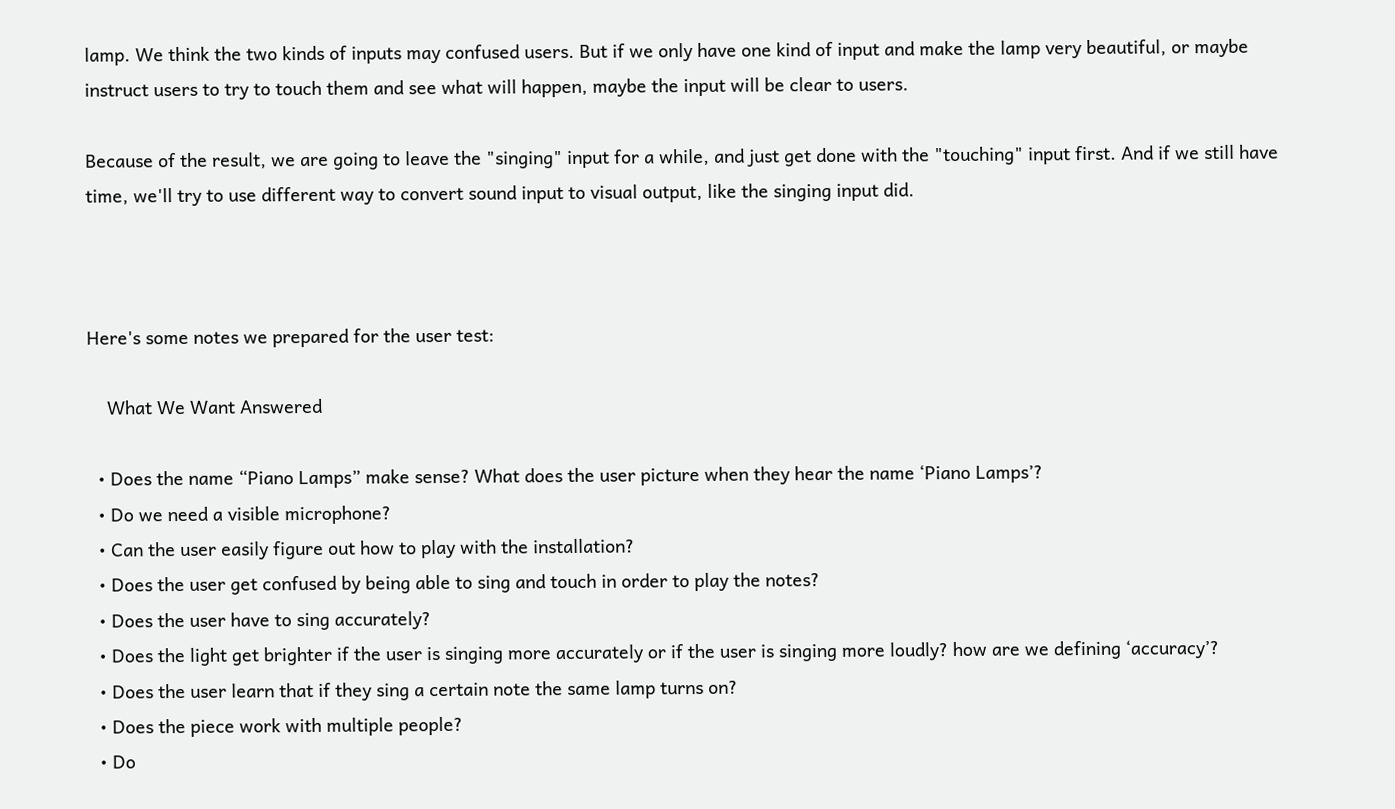lamp. We think the two kinds of inputs may confused users. But if we only have one kind of input and make the lamp very beautiful, or maybe instruct users to try to touch them and see what will happen, maybe the input will be clear to users.

Because of the result, we are going to leave the "singing" input for a while, and just get done with the "touching" input first. And if we still have time, we'll try to use different way to convert sound input to visual output, like the singing input did.



Here's some notes we prepared for the user test:

    What We Want Answered

  • Does the name “Piano Lamps” make sense? What does the user picture when they hear the name ‘Piano Lamps’?
  • Do we need a visible microphone?
  • Can the user easily figure out how to play with the installation?
  • Does the user get confused by being able to sing and touch in order to play the notes?
  • Does the user have to sing accurately?
  • Does the light get brighter if the user is singing more accurately or if the user is singing more loudly? how are we defining ‘accuracy’?
  • Does the user learn that if they sing a certain note the same lamp turns on?
  • Does the piece work with multiple people?
  • Do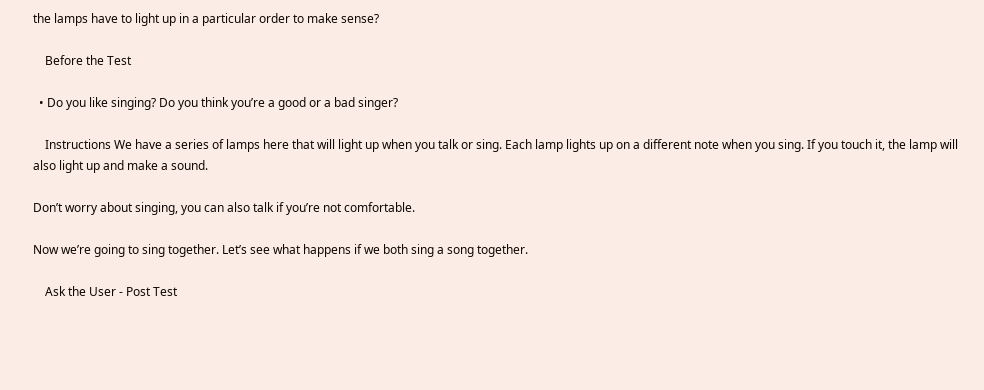the lamps have to light up in a particular order to make sense?

    Before the Test

  • Do you like singing? Do you think you’re a good or a bad singer?

    Instructions We have a series of lamps here that will light up when you talk or sing. Each lamp lights up on a different note when you sing. If you touch it, the lamp will also light up and make a sound.

Don’t worry about singing, you can also talk if you’re not comfortable.

Now we’re going to sing together. Let’s see what happens if we both sing a song together.

    Ask the User - Post Test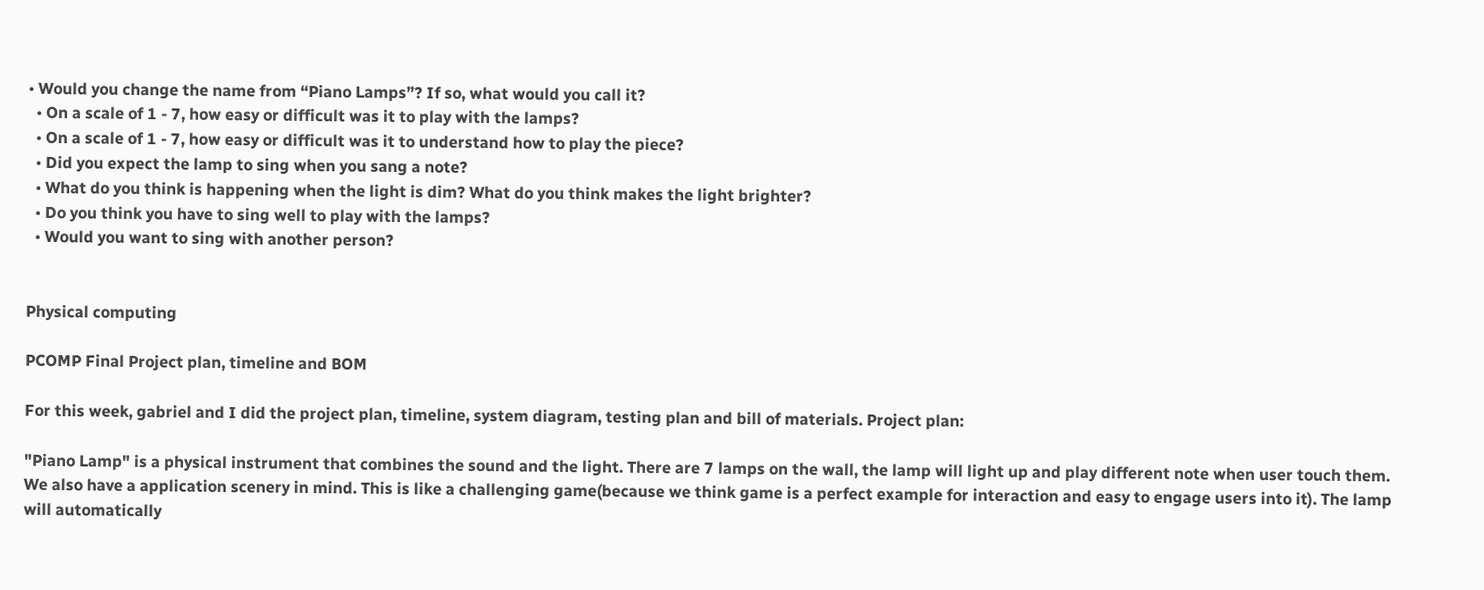• Would you change the name from “Piano Lamps”? If so, what would you call it?
  • On a scale of 1 - 7, how easy or difficult was it to play with the lamps?
  • On a scale of 1 - 7, how easy or difficult was it to understand how to play the piece?
  • Did you expect the lamp to sing when you sang a note?
  • What do you think is happening when the light is dim? What do you think makes the light brighter?
  • Do you think you have to sing well to play with the lamps?
  • Would you want to sing with another person?


Physical computing

PCOMP Final Project plan, timeline and BOM

For this week, gabriel and I did the project plan, timeline, system diagram, testing plan and bill of materials. Project plan:

"Piano Lamp" is a physical instrument that combines the sound and the light. There are 7 lamps on the wall, the lamp will light up and play different note when user touch them. We also have a application scenery in mind. This is like a challenging game(because we think game is a perfect example for interaction and easy to engage users into it). The lamp will automatically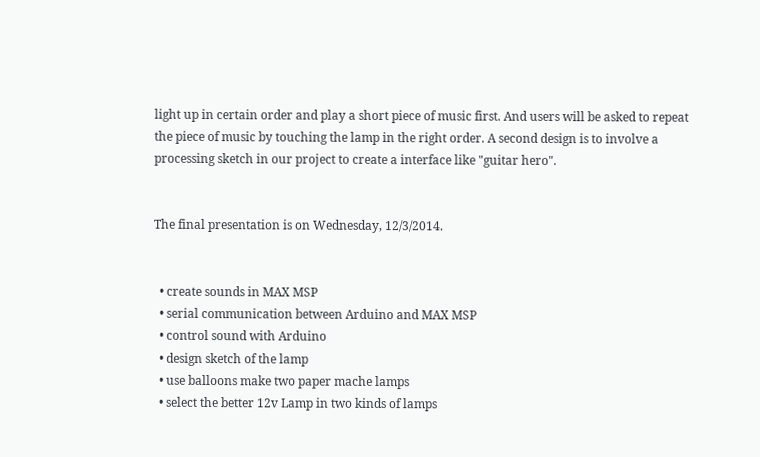light up in certain order and play a short piece of music first. And users will be asked to repeat the piece of music by touching the lamp in the right order. A second design is to involve a processing sketch in our project to create a interface like "guitar hero".


The final presentation is on Wednesday, 12/3/2014.


  • create sounds in MAX MSP
  • serial communication between Arduino and MAX MSP
  • control sound with Arduino
  • design sketch of the lamp
  • use balloons make two paper mache lamps
  • select the better 12v Lamp in two kinds of lamps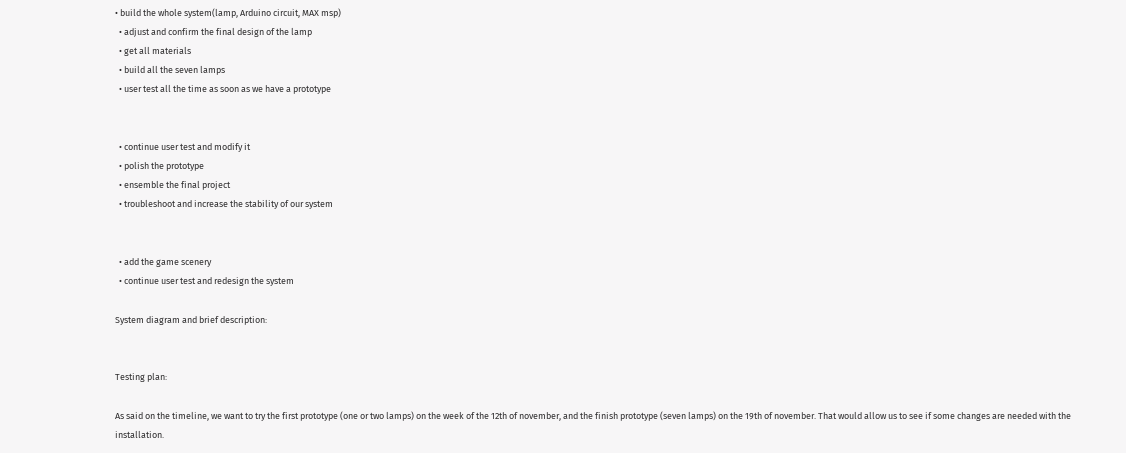• build the whole system(lamp, Arduino circuit, MAX msp)
  • adjust and confirm the final design of the lamp
  • get all materials
  • build all the seven lamps
  • user test all the time as soon as we have a prototype


  • continue user test and modify it
  • polish the prototype
  • ensemble the final project
  • troubleshoot and increase the stability of our system


  • add the game scenery
  • continue user test and redesign the system

System diagram and brief description:


Testing plan:

As said on the timeline, we want to try the first prototype (one or two lamps) on the week of the 12th of november, and the finish prototype (seven lamps) on the 19th of november. That would allow us to see if some changes are needed with the installation.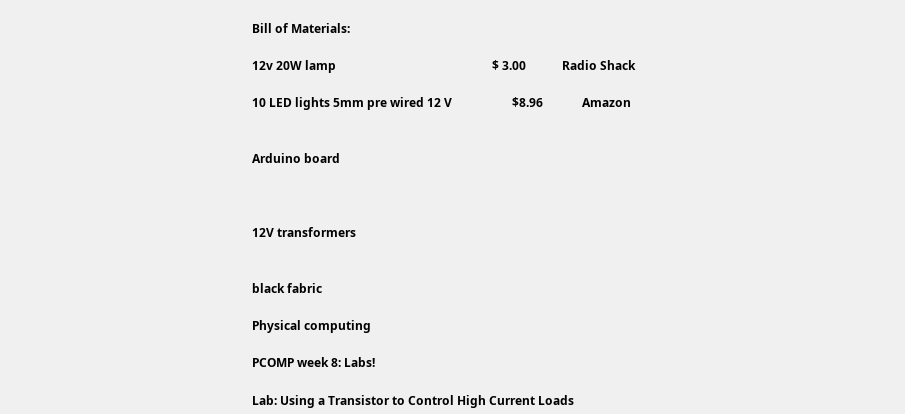Bill of Materials:

12v 20W lamp                                                    $ 3.00            Radio Shack

10 LED lights 5mm pre wired 12 V                    $8.96             Amazon


Arduino board



12V transformers


black fabric

Physical computing

PCOMP week 8: Labs!

Lab: Using a Transistor to Control High Current Loads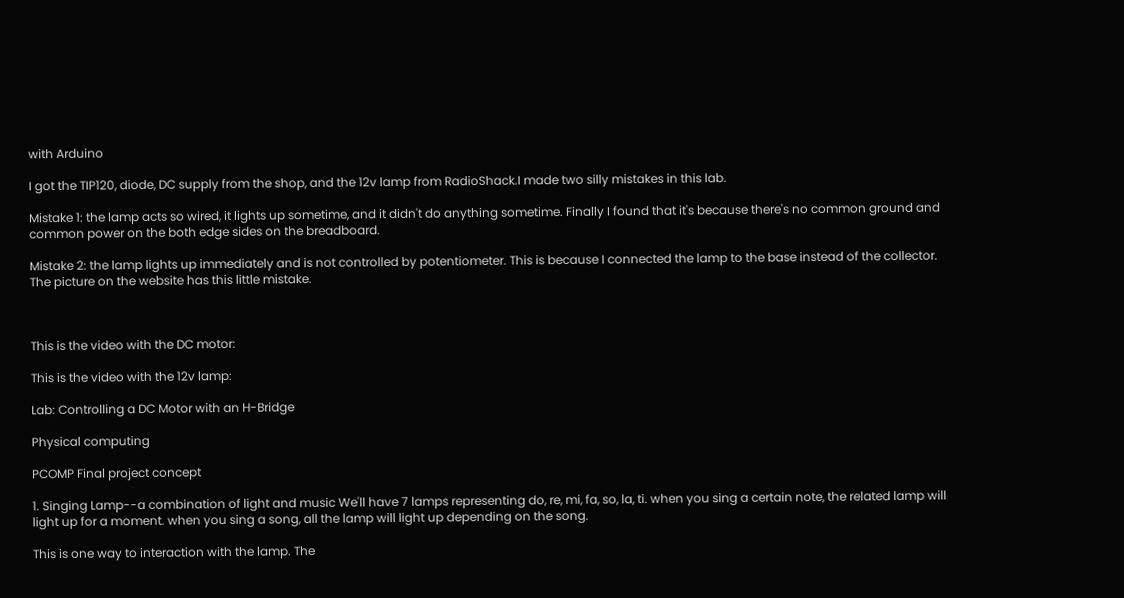with Arduino

I got the TIP120, diode, DC supply from the shop, and the 12v lamp from RadioShack.I made two silly mistakes in this lab.

Mistake 1: the lamp acts so wired, it lights up sometime, and it didn't do anything sometime. Finally I found that it's because there's no common ground and common power on the both edge sides on the breadboard.

Mistake 2: the lamp lights up immediately and is not controlled by potentiometer. This is because I connected the lamp to the base instead of the collector. The picture on the website has this little mistake.



This is the video with the DC motor:

This is the video with the 12v lamp:

Lab: Controlling a DC Motor with an H-Bridge

Physical computing

PCOMP Final project concept

1. Singing Lamp--a combination of light and music We'll have 7 lamps representing do, re, mi, fa, so, la, ti. when you sing a certain note, the related lamp will light up for a moment. when you sing a song, all the lamp will light up depending on the song.

This is one way to interaction with the lamp. The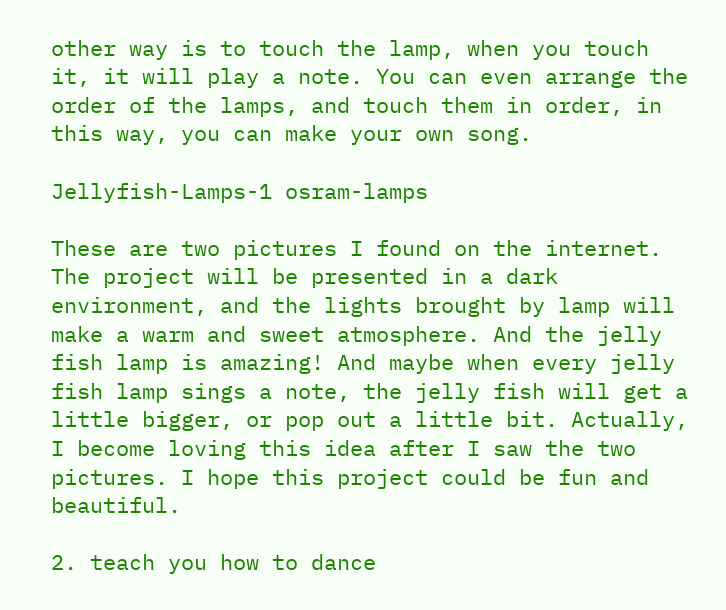other way is to touch the lamp, when you touch it, it will play a note. You can even arrange the order of the lamps, and touch them in order, in this way, you can make your own song.

Jellyfish-Lamps-1 osram-lamps

These are two pictures I found on the internet. The project will be presented in a dark environment, and the lights brought by lamp will make a warm and sweet atmosphere. And the jelly fish lamp is amazing! And maybe when every jelly fish lamp sings a note, the jelly fish will get a little bigger, or pop out a little bit. Actually, I become loving this idea after I saw the two pictures. I hope this project could be fun and beautiful.

2. teach you how to dance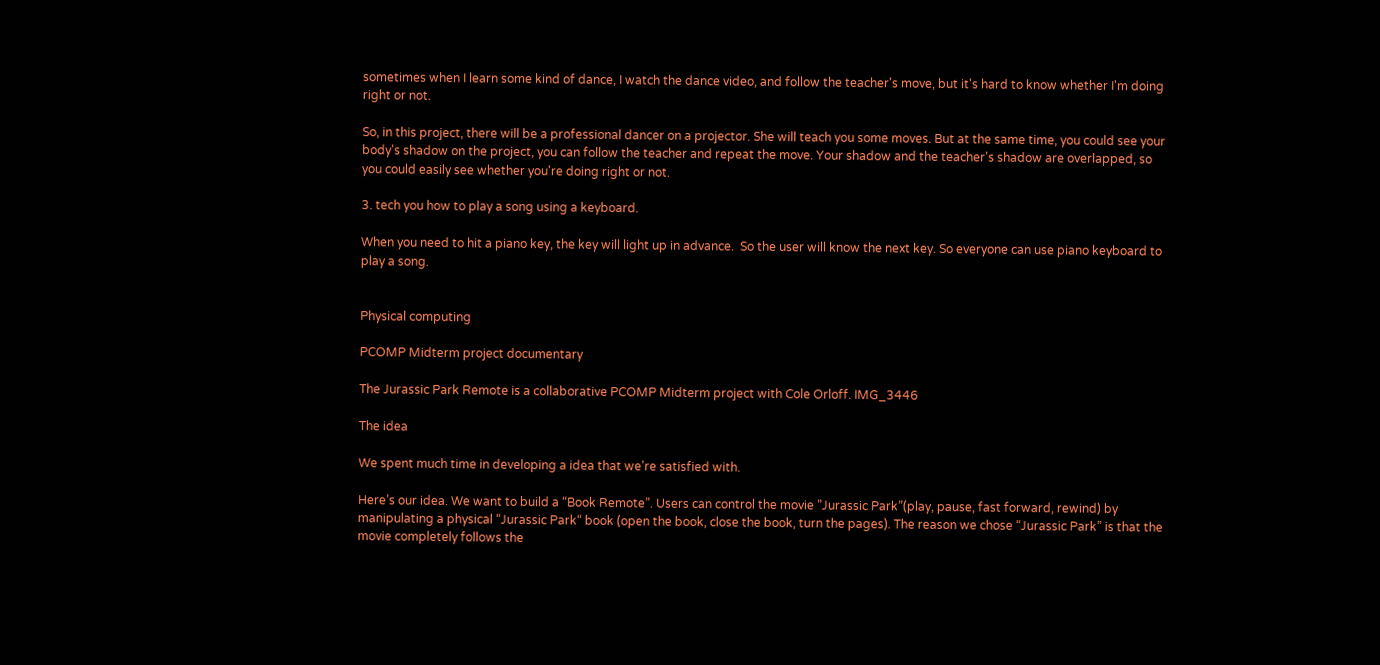sometimes when I learn some kind of dance, I watch the dance video, and follow the teacher's move, but it's hard to know whether I'm doing right or not.

So, in this project, there will be a professional dancer on a projector. She will teach you some moves. But at the same time, you could see your body's shadow on the project, you can follow the teacher and repeat the move. Your shadow and the teacher's shadow are overlapped, so you could easily see whether you're doing right or not.

3. tech you how to play a song using a keyboard.

When you need to hit a piano key, the key will light up in advance.  So the user will know the next key. So everyone can use piano keyboard to play a song.


Physical computing

PCOMP Midterm project documentary

The Jurassic Park Remote is a collaborative PCOMP Midterm project with Cole Orloff. IMG_3446

The idea

We spent much time in developing a idea that we're satisfied with.

Here’s our idea. We want to build a “Book Remote”. Users can control the movie ”Jurassic Park”(play, pause, fast forward, rewind) by manipulating a physical “Jurassic Park“ book (open the book, close the book, turn the pages). The reason we chose “Jurassic Park” is that the movie completely follows the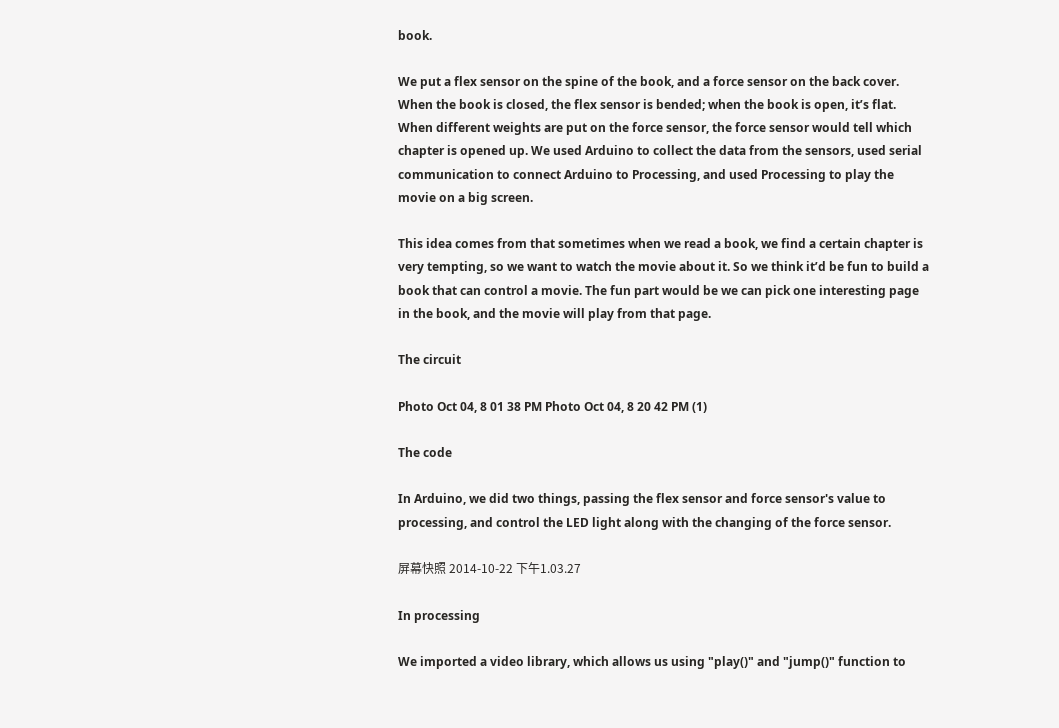book.

We put a flex sensor on the spine of the book, and a force sensor on the back cover. When the book is closed, the flex sensor is bended; when the book is open, it’s flat. When different weights are put on the force sensor, the force sensor would tell which chapter is opened up. We used Arduino to collect the data from the sensors, used serial communication to connect Arduino to Processing, and used Processing to play the movie on a big screen.

This idea comes from that sometimes when we read a book, we find a certain chapter is very tempting, so we want to watch the movie about it. So we think it’d be fun to build a book that can control a movie. The fun part would be we can pick one interesting page in the book, and the movie will play from that page.

The circuit

Photo Oct 04, 8 01 38 PM Photo Oct 04, 8 20 42 PM (1)

The code

In Arduino, we did two things, passing the flex sensor and force sensor's value to processing, and control the LED light along with the changing of the force sensor.

屏幕快照 2014-10-22 下午1.03.27

In processing

We imported a video library, which allows us using "play()" and "jump()" function to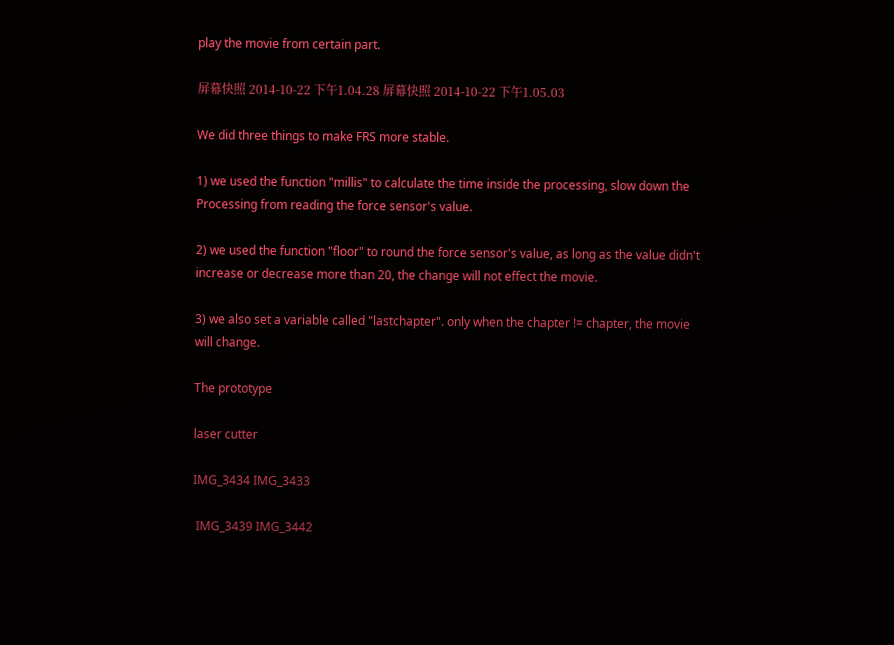play the movie from certain part.

屏幕快照 2014-10-22 下午1.04.28 屏幕快照 2014-10-22 下午1.05.03

We did three things to make FRS more stable.

1) we used the function "millis" to calculate the time inside the processing, slow down the Processing from reading the force sensor's value.

2) we used the function "floor" to round the force sensor's value, as long as the value didn't increase or decrease more than 20, the change will not effect the movie.

3) we also set a variable called "lastchapter". only when the chapter != chapter, the movie will change.

The prototype

laser cutter

IMG_3434 IMG_3433

 IMG_3439 IMG_3442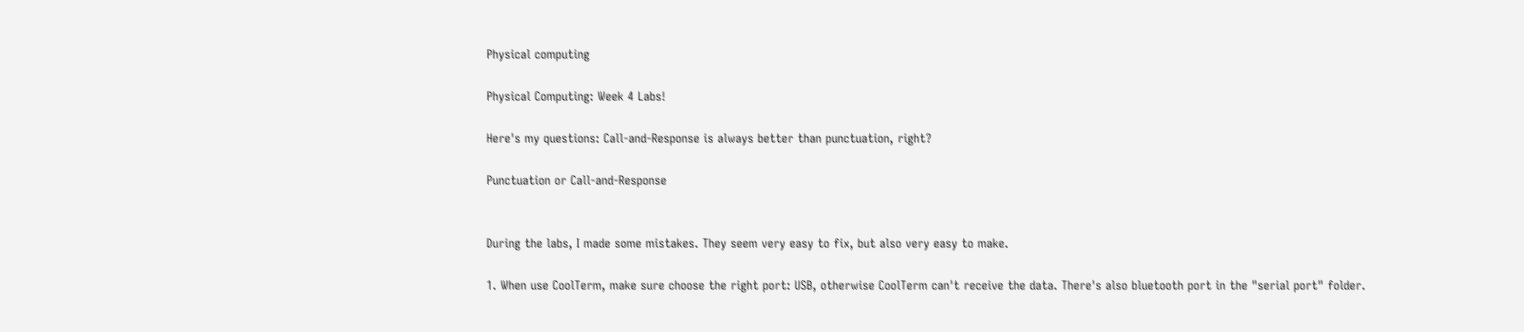Physical computing

Physical Computing: Week 4 Labs!

Here's my questions: Call-and-Response is always better than punctuation, right?

Punctuation or Call-and-Response


During the labs, I made some mistakes. They seem very easy to fix, but also very easy to make.

1. When use CoolTerm, make sure choose the right port: USB, otherwise CoolTerm can't receive the data. There's also bluetooth port in the "serial port" folder.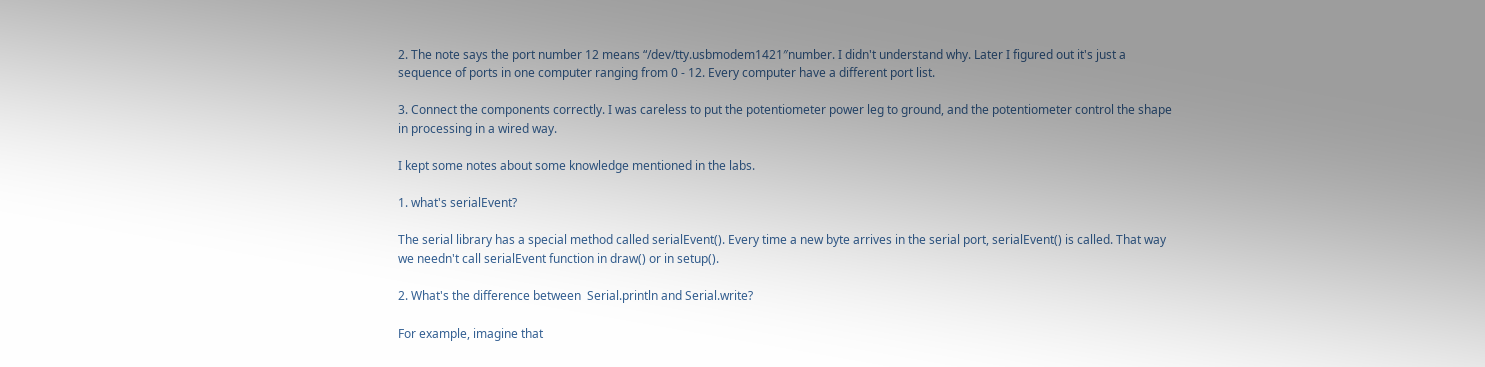2. The note says the port number 12 means “/dev/tty.usbmodem1421″number. I didn't understand why. Later I figured out it's just a sequence of ports in one computer ranging from 0 - 12. Every computer have a different port list.

3. Connect the components correctly. I was careless to put the potentiometer power leg to ground, and the potentiometer control the shape in processing in a wired way.

I kept some notes about some knowledge mentioned in the labs.

1. what's serialEvent?

The serial library has a special method called serialEvent(). Every time a new byte arrives in the serial port, serialEvent() is called. That way we needn't call serialEvent function in draw() or in setup().

2. What's the difference between  Serial.println and Serial.write?

For example, imagine that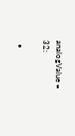analogValue = 32:

  •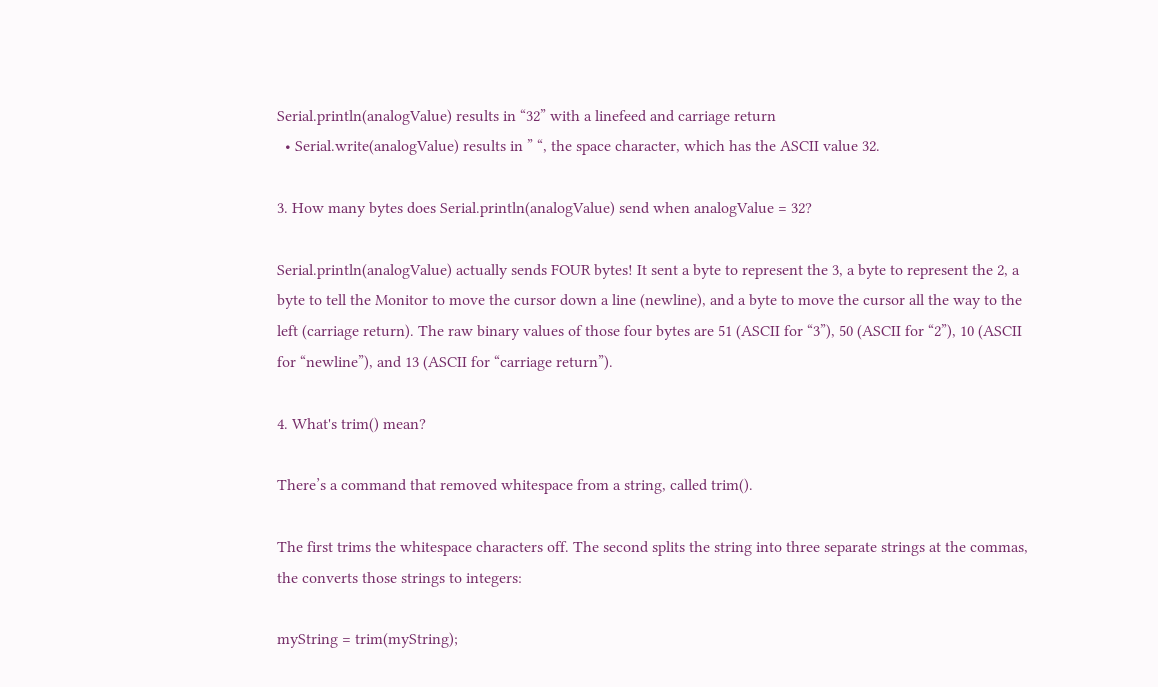Serial.println(analogValue) results in “32” with a linefeed and carriage return
  • Serial.write(analogValue) results in ” “, the space character, which has the ASCII value 32.

3. How many bytes does Serial.println(analogValue) send when analogValue = 32?

Serial.println(analogValue) actually sends FOUR bytes! It sent a byte to represent the 3, a byte to represent the 2, a byte to tell the Monitor to move the cursor down a line (newline), and a byte to move the cursor all the way to the left (carriage return). The raw binary values of those four bytes are 51 (ASCII for “3”), 50 (ASCII for “2”), 10 (ASCII for “newline”), and 13 (ASCII for “carriage return”).

4. What's trim() mean?

There’s a command that removed whitespace from a string, called trim().

The first trims the whitespace characters off. The second splits the string into three separate strings at the commas, the converts those strings to integers:

myString = trim(myString);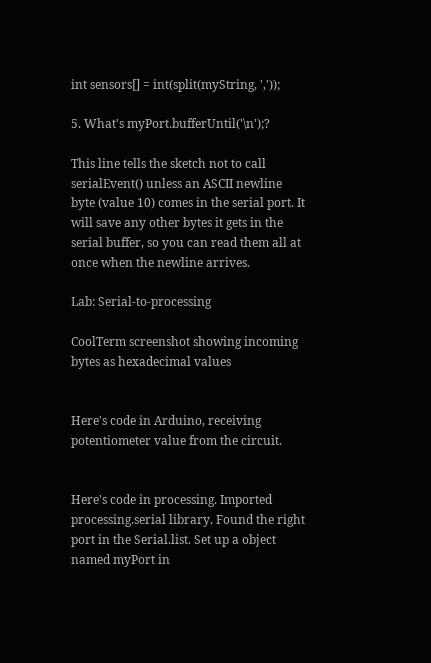int sensors[] = int(split(myString, ','));

5. What's myPort.bufferUntil('\n');?

This line tells the sketch not to call serialEvent() unless an ASCII newline byte (value 10) comes in the serial port. It will save any other bytes it gets in the serial buffer, so you can read them all at once when the newline arrives.

Lab: Serial-to-processing

CoolTerm screenshot showing incoming bytes as hexadecimal values


Here's code in Arduino, receiving potentiometer value from the circuit.


Here's code in processing. Imported processing.serial library. Found the right port in the Serial.list. Set up a object named myPort in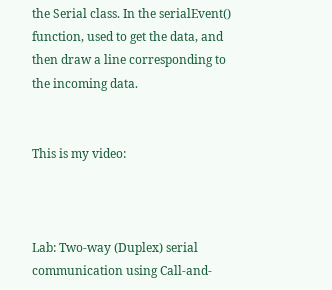the Serial class. In the serialEvent() function, used to get the data, and then draw a line corresponding to the incoming data.


This is my video:



Lab: Two-way (Duplex) serial communication using Call-and-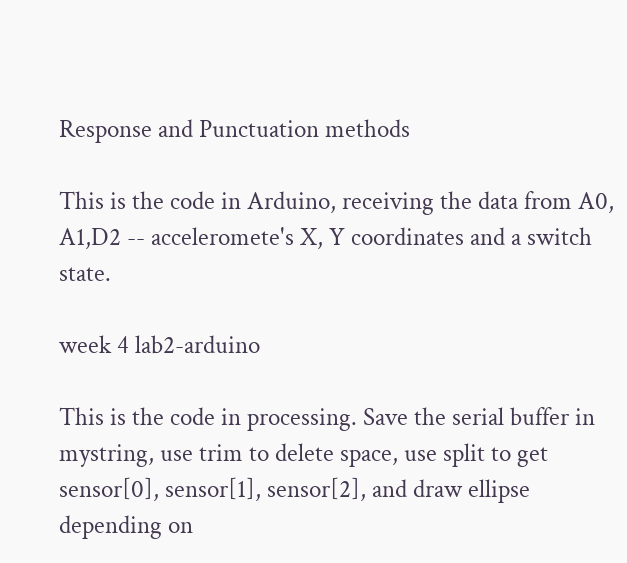Response and Punctuation methods

This is the code in Arduino, receiving the data from A0, A1,D2 -- acceleromete's X, Y coordinates and a switch state.

week 4 lab2-arduino

This is the code in processing. Save the serial buffer in mystring, use trim to delete space, use split to get sensor[0], sensor[1], sensor[2], and draw ellipse depending on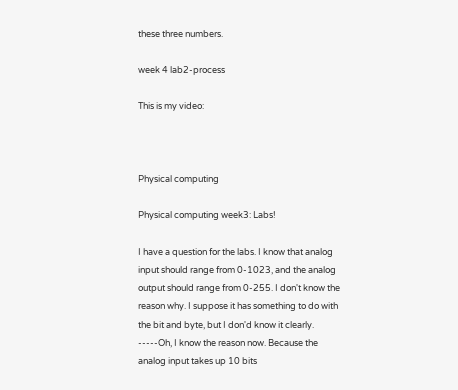these three numbers.

week 4 lab2-process

This is my video:



Physical computing

Physical computing week3: Labs!

I have a question for the labs. I know that analog input should range from 0-1023, and the analog output should range from 0-255. I don't know the reason why. I suppose it has something to do with the bit and byte, but I don'd know it clearly. -----Oh, I know the reason now. Because the analog input takes up 10 bits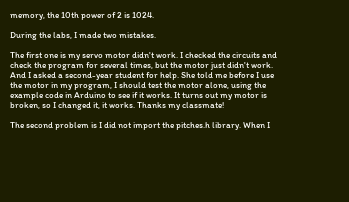memory, the 10th power of 2 is 1024.

During the labs, I made two mistakes.

The first one is my servo motor didn't work. I checked the circuits and check the program for several times, but the motor just didn't work. And I asked a second-year student for help. She told me before I use the motor in my program, I should test the motor alone, using the example code in Arduino to see if it works. It turns out my motor is broken, so I changed it, it works. Thanks my classmate!

The second problem is I did not import the pitches.h library. When I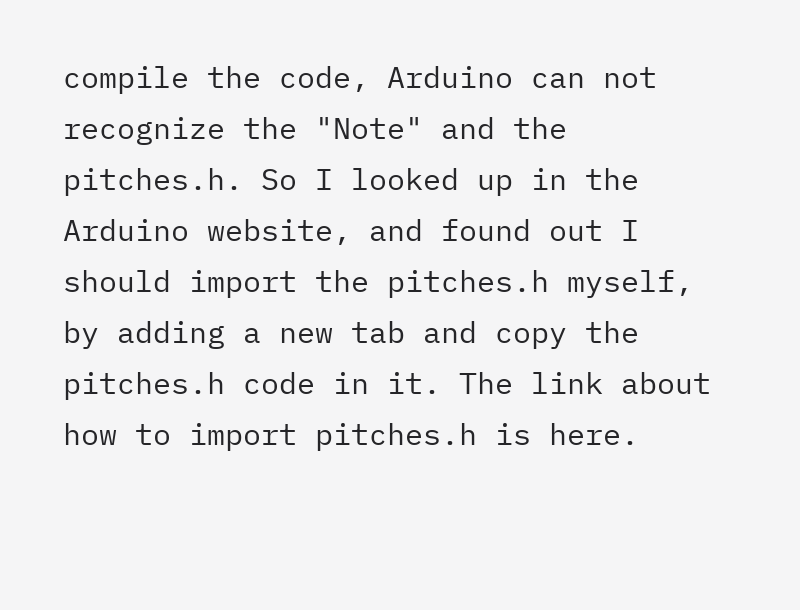compile the code, Arduino can not recognize the "Note" and the pitches.h. So I looked up in the Arduino website, and found out I should import the pitches.h myself, by adding a new tab and copy the pitches.h code in it. The link about how to import pitches.h is here.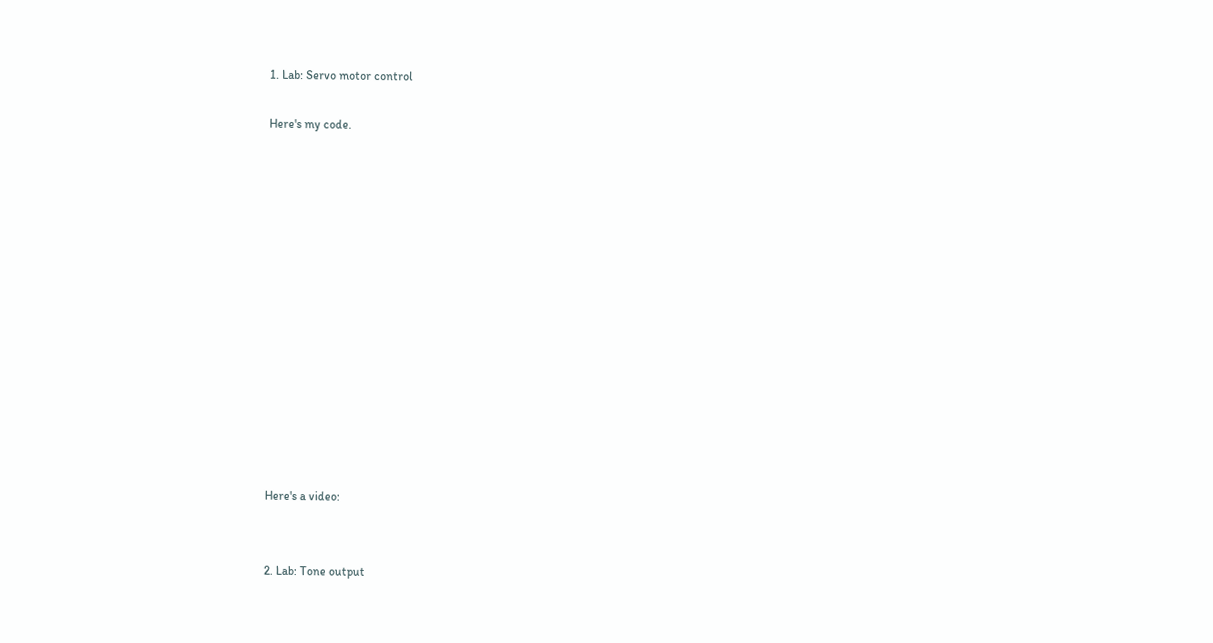1. Lab: Servo motor control

Here's my code.














Here's a video:


2. Lab: Tone output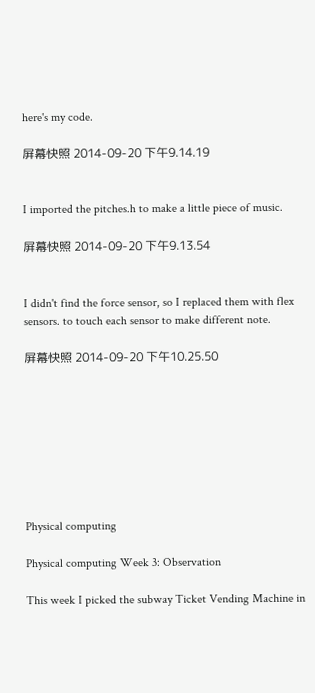here's my code.

屏幕快照 2014-09-20 下午9.14.19


I imported the pitches.h to make a little piece of music.

屏幕快照 2014-09-20 下午9.13.54


I didn't find the force sensor, so I replaced them with flex sensors. to touch each sensor to make different note.

屏幕快照 2014-09-20 下午10.25.50








Physical computing

Physical computing Week 3: Observation

This week I picked the subway Ticket Vending Machine in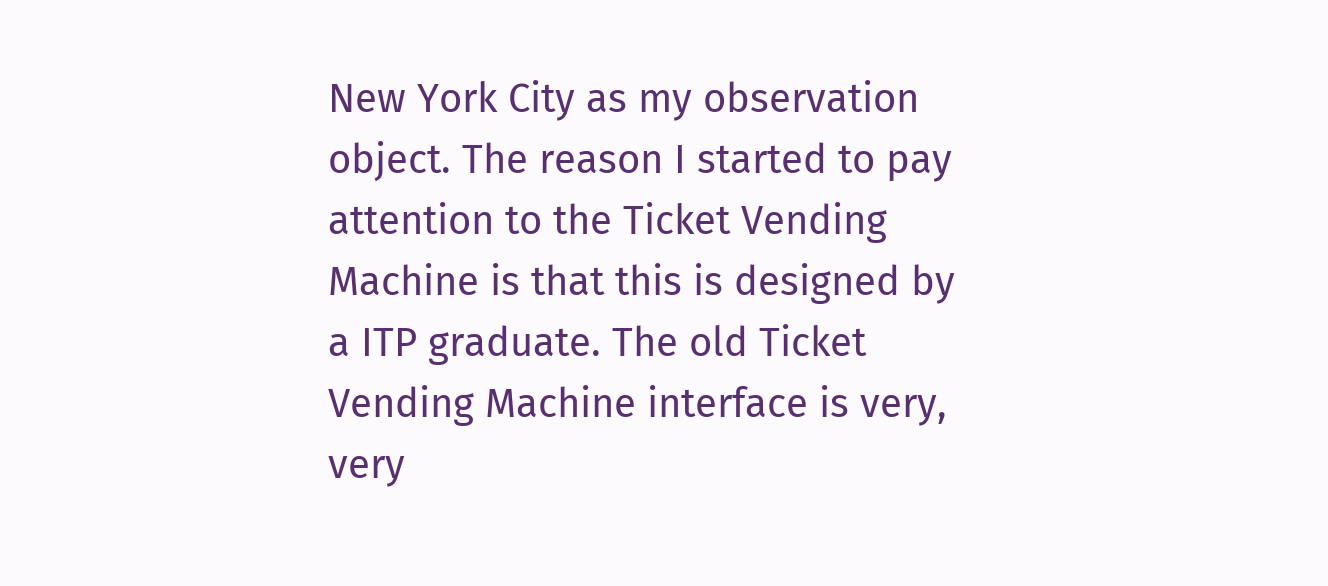New York City as my observation object. The reason I started to pay attention to the Ticket Vending Machine is that this is designed by a ITP graduate. The old Ticket Vending Machine interface is very, very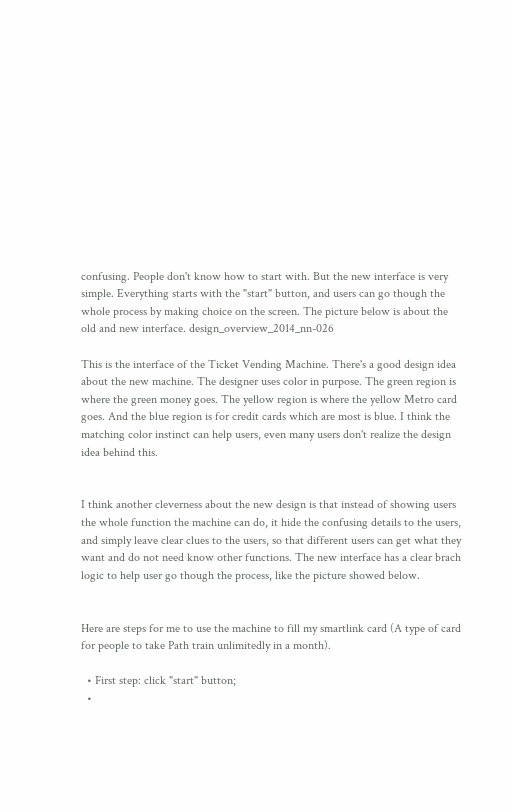confusing. People don't know how to start with. But the new interface is very simple. Everything starts with the "start" button, and users can go though the whole process by making choice on the screen. The picture below is about the old and new interface. design_overview_2014_nn-026

This is the interface of the Ticket Vending Machine. There's a good design idea about the new machine. The designer uses color in purpose. The green region is where the green money goes. The yellow region is where the yellow Metro card goes. And the blue region is for credit cards which are most is blue. I think the matching color instinct can help users, even many users don't realize the design idea behind this.


I think another cleverness about the new design is that instead of showing users the whole function the machine can do, it hide the confusing details to the users, and simply leave clear clues to the users, so that different users can get what they want and do not need know other functions. The new interface has a clear brach logic to help user go though the process, like the picture showed below.


Here are steps for me to use the machine to fill my smartlink card (A type of card for people to take Path train unlimitedly in a month).

  • First step: click "start" button;
  •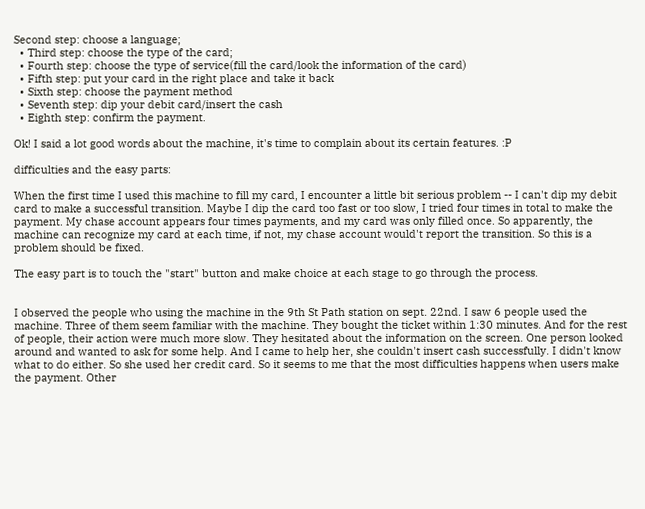Second step: choose a language;
  • Third step: choose the type of the card;
  • Fourth step: choose the type of service(fill the card/look the information of the card)
  • Fifth step: put your card in the right place and take it back
  • Sixth step: choose the payment method
  • Seventh step: dip your debit card/insert the cash
  • Eighth step: confirm the payment.

Ok! I said a lot good words about the machine, it's time to complain about its certain features. :P

difficulties and the easy parts:

When the first time I used this machine to fill my card, I encounter a little bit serious problem -- I can't dip my debit card to make a successful transition. Maybe I dip the card too fast or too slow, I tried four times in total to make the payment. My chase account appears four times payments, and my card was only filled once. So apparently, the machine can recognize my card at each time, if not, my chase account would't report the transition. So this is a problem should be fixed.

The easy part is to touch the "start" button and make choice at each stage to go through the process.


I observed the people who using the machine in the 9th St Path station on sept. 22nd. I saw 6 people used the machine. Three of them seem familiar with the machine. They bought the ticket within 1:30 minutes. And for the rest of people, their action were much more slow. They hesitated about the information on the screen. One person looked around and wanted to ask for some help. And I came to help her, she couldn't insert cash successfully. I didn't know what to do either. So she used her credit card. So it seems to me that the most difficulties happens when users make the payment. Other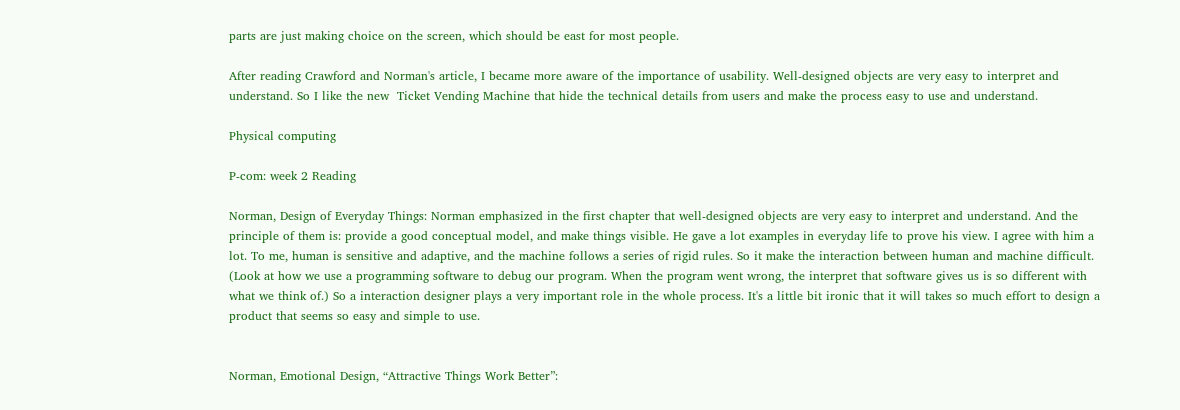parts are just making choice on the screen, which should be east for most people.

After reading Crawford and Norman's article, I became more aware of the importance of usability. Well-designed objects are very easy to interpret and understand. So I like the new  Ticket Vending Machine that hide the technical details from users and make the process easy to use and understand.

Physical computing

P-com: week 2 Reading

Norman, Design of Everyday Things: Norman emphasized in the first chapter that well-designed objects are very easy to interpret and understand. And the principle of them is: provide a good conceptual model, and make things visible. He gave a lot examples in everyday life to prove his view. I agree with him a lot. To me, human is sensitive and adaptive, and the machine follows a series of rigid rules. So it make the interaction between human and machine difficult. (Look at how we use a programming software to debug our program. When the program went wrong, the interpret that software gives us is so different with what we think of.) So a interaction designer plays a very important role in the whole process. It's a little bit ironic that it will takes so much effort to design a product that seems so easy and simple to use.


Norman, Emotional Design, “Attractive Things Work Better”: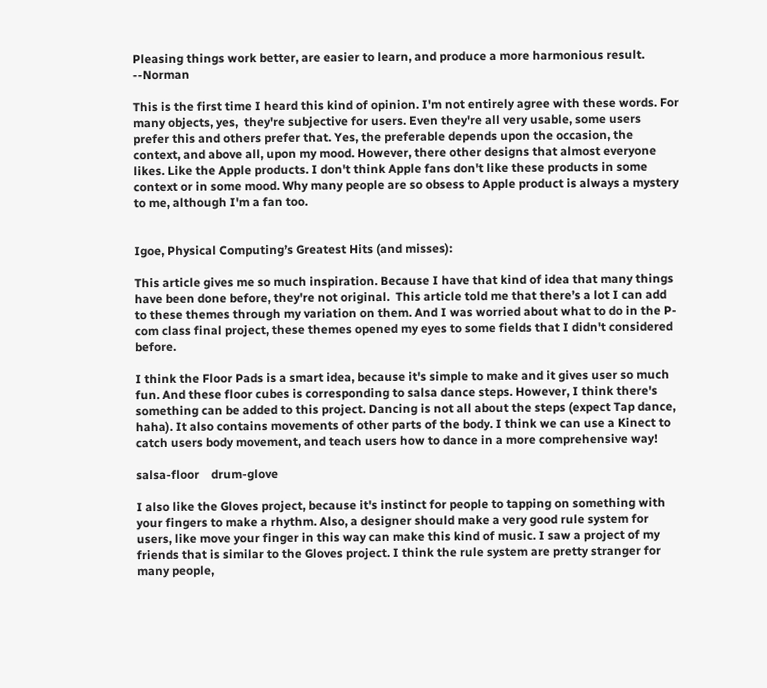Pleasing things work better, are easier to learn, and produce a more harmonious result. --Norman

This is the first time I heard this kind of opinion. I'm not entirely agree with these words. For many objects, yes,  they're subjective for users. Even they're all very usable, some users prefer this and others prefer that. Yes, the preferable depends upon the occasion, the context, and above all, upon my mood. However, there other designs that almost everyone likes. Like the Apple products. I don't think Apple fans don't like these products in some context or in some mood. Why many people are so obsess to Apple product is always a mystery to me, although I'm a fan too.


Igoe, Physical Computing’s Greatest Hits (and misses):

This article gives me so much inspiration. Because I have that kind of idea that many things have been done before, they're not original.  This article told me that there’s a lot I can add to these themes through my variation on them. And I was worried about what to do in the P-com class final project, these themes opened my eyes to some fields that I didn't considered before.

I think the Floor Pads is a smart idea, because it's simple to make and it gives user so much fun. And these floor cubes is corresponding to salsa dance steps. However, I think there's something can be added to this project. Dancing is not all about the steps (expect Tap dance, haha). It also contains movements of other parts of the body. I think we can use a Kinect to catch users body movement, and teach users how to dance in a more comprehensive way!

salsa-floor    drum-glove

I also like the Gloves project, because it's instinct for people to tapping on something with your fingers to make a rhythm. Also, a designer should make a very good rule system for users, like move your finger in this way can make this kind of music. I saw a project of my friends that is similar to the Gloves project. I think the rule system are pretty stranger for many people,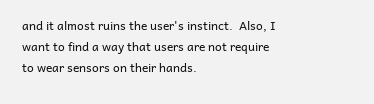and it almost ruins the user's instinct.  Also, I want to find a way that users are not require to wear sensors on their hands.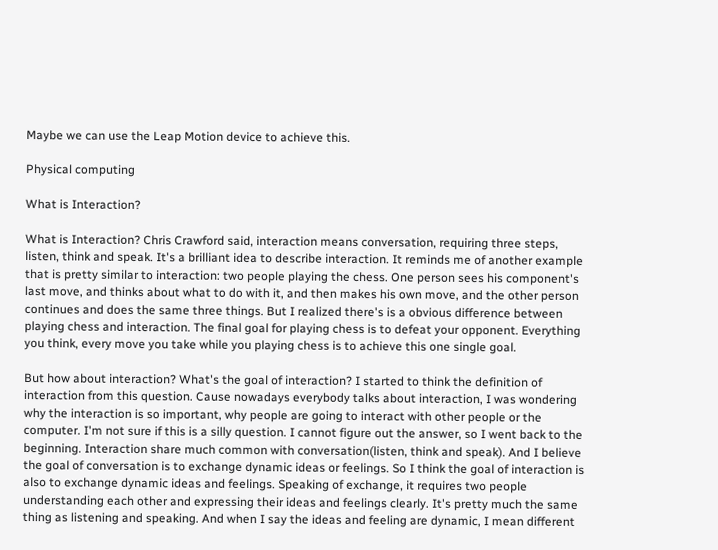Maybe we can use the Leap Motion device to achieve this.

Physical computing

What is Interaction?

What is Interaction? Chris Crawford said, interaction means conversation, requiring three steps, listen, think and speak. It's a brilliant idea to describe interaction. It reminds me of another example that is pretty similar to interaction: two people playing the chess. One person sees his component's last move, and thinks about what to do with it, and then makes his own move, and the other person continues and does the same three things. But I realized there's is a obvious difference between playing chess and interaction. The final goal for playing chess is to defeat your opponent. Everything you think, every move you take while you playing chess is to achieve this one single goal.

But how about interaction? What's the goal of interaction? I started to think the definition of interaction from this question. Cause nowadays everybody talks about interaction, I was wondering why the interaction is so important, why people are going to interact with other people or the computer. I'm not sure if this is a silly question. I cannot figure out the answer, so I went back to the beginning. Interaction share much common with conversation(listen, think and speak). And I believe the goal of conversation is to exchange dynamic ideas or feelings. So I think the goal of interaction is also to exchange dynamic ideas and feelings. Speaking of exchange, it requires two people understanding each other and expressing their ideas and feelings clearly. It's pretty much the same thing as listening and speaking. And when I say the ideas and feeling are dynamic, I mean different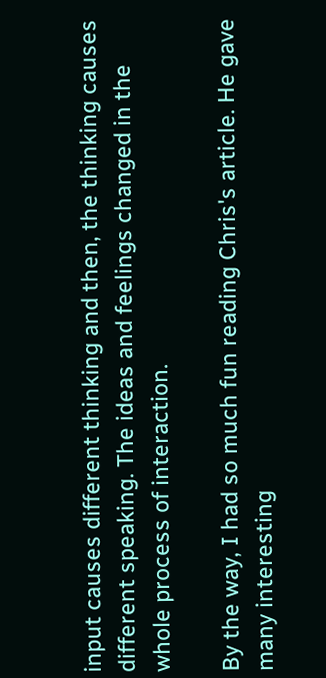input causes different thinking and then, the thinking causes different speaking. The ideas and feelings changed in the whole process of interaction.

By the way, I had so much fun reading Chris's article. He gave many interesting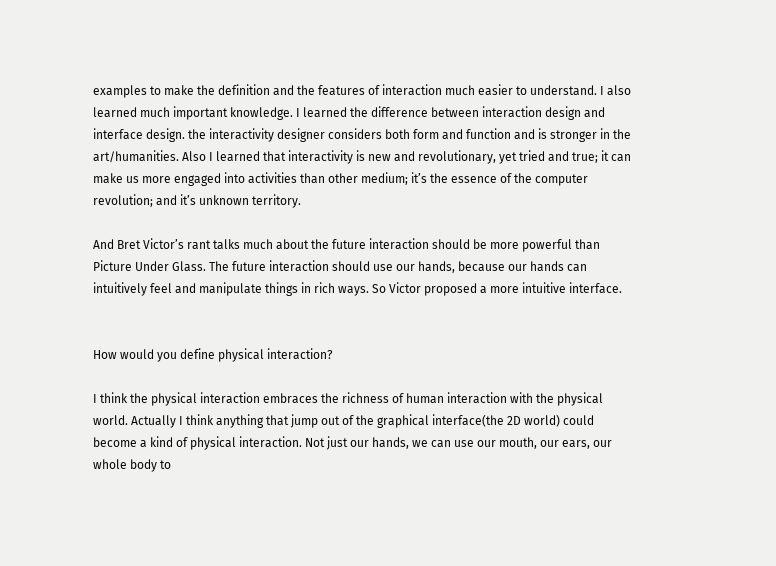examples to make the definition and the features of interaction much easier to understand. I also learned much important knowledge. I learned the difference between interaction design and interface design. the interactivity designer considers both form and function and is stronger in the art/humanities. Also I learned that interactivity is new and revolutionary, yet tried and true; it can make us more engaged into activities than other medium; it’s the essence of the computer revolution; and it’s unknown territory.

And Bret Victor’s rant talks much about the future interaction should be more powerful than Picture Under Glass. The future interaction should use our hands, because our hands can intuitively feel and manipulate things in rich ways. So Victor proposed a more intuitive interface.


How would you define physical interaction?

I think the physical interaction embraces the richness of human interaction with the physical world. Actually I think anything that jump out of the graphical interface(the 2D world) could become a kind of physical interaction. Not just our hands, we can use our mouth, our ears, our whole body to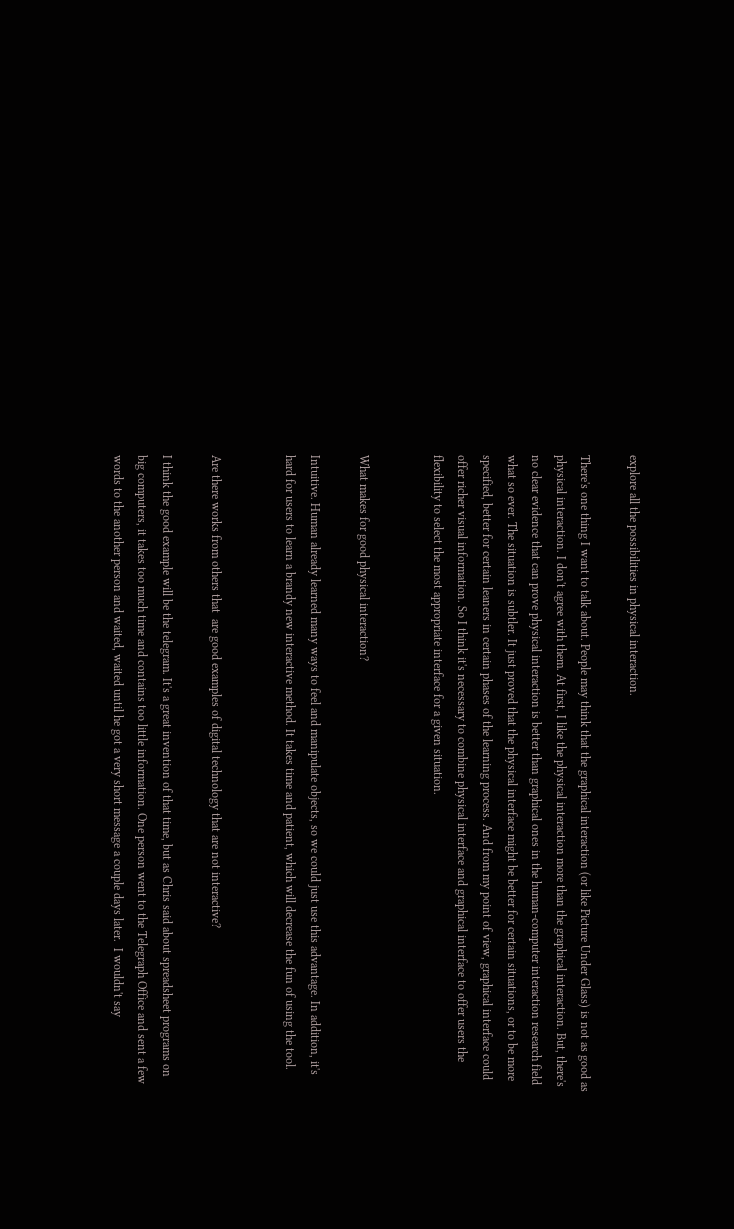explore all the possibilities in physical interaction.

There's one thing I want to talk about. People may think that the graphical interaction (or like Picture Under Glass) is not as good as physical interaction. I don't agree with them. At first, I like the physical interaction more than the graphical interaction. But, there's no clear evidence that can prove physical interaction is better than graphical ones in the human-computer interaction research field what so ever. The situation is subtler. It just proved that the physical interface might be better for certain situations, or to be more specified, better for certain leaners in certain phases of the learning process. And from my point of view, graphical interface could offer richer visual information. So I think it's necessary to combine physical interface and graphical interface to offer users the flexibility to select the most appropriate interface for a given situation.


What makes for good physical interaction?

Intuitive. Human already learned many ways to feel and manipulate objects, so we could just use this advantage. In addition, it's hard for users to learn a brandy new interactive method. It takes time and patient, which will decrease the fun of using the tool.


Are there works from others that  are good examples of digital technology that are not interactive?

I think the good example will be the telegram. It's a great invention of that time, but as Chris said about spreadsheet programs on big computers, it takes too much time and contains too little information. One person went to the Telegraph Office and sent a few words to the another person and waited, waited until he got a very short message a couple days later.  I wouldn't say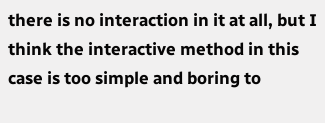there is no interaction in it at all, but I think the interactive method in this case is too simple and boring to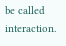be called interaction.